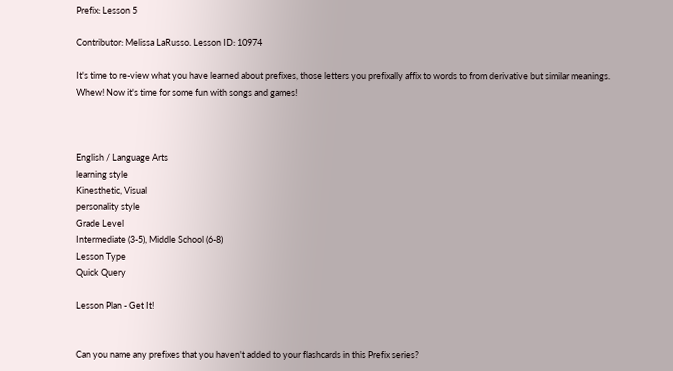Prefix: Lesson 5

Contributor: Melissa LaRusso. Lesson ID: 10974

It's time to re-view what you have learned about prefixes, those letters you prefixally affix to words to from derivative but similar meanings. Whew! Now it's time for some fun with songs and games!



English / Language Arts
learning style
Kinesthetic, Visual
personality style
Grade Level
Intermediate (3-5), Middle School (6-8)
Lesson Type
Quick Query

Lesson Plan - Get It!


Can you name any prefixes that you haven't added to your flashcards in this Prefix series?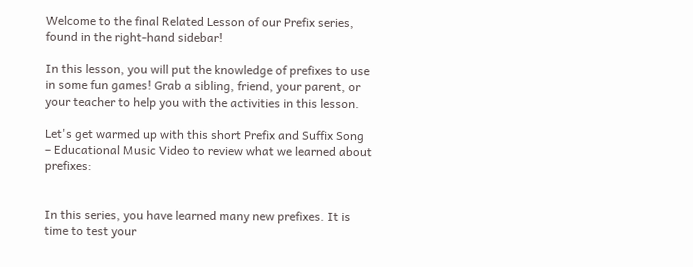Welcome to the final Related Lesson of our Prefix series, found in the right-hand sidebar!

In this lesson, you will put the knowledge of prefixes to use in some fun games! Grab a sibling, friend, your parent, or your teacher to help you with the activities in this lesson.

Let's get warmed up with this short Prefix and Suffix Song – Educational Music Video to review what we learned about prefixes:


In this series, you have learned many new prefixes. It is time to test your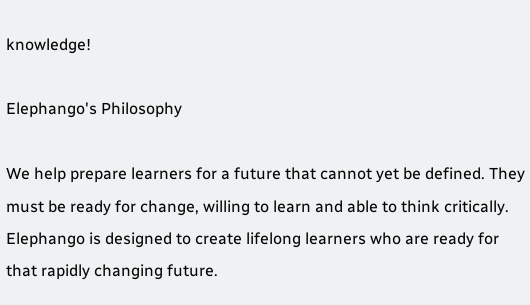knowledge!

Elephango's Philosophy

We help prepare learners for a future that cannot yet be defined. They must be ready for change, willing to learn and able to think critically. Elephango is designed to create lifelong learners who are ready for that rapidly changing future.